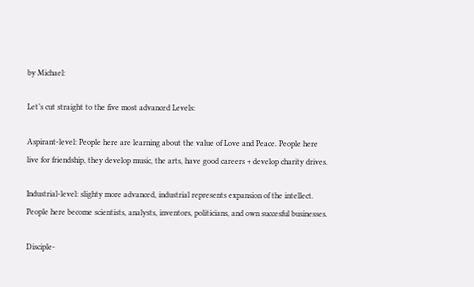by Michael:

Let’s cut straight to the five most advanced Levels:

Aspirant-level: People here are learning about the value of Love and Peace. People here
live for friendship, they develop music, the arts, have good careers + develop charity drives.

Industrial-level: slighty more advanced, industrial represents expansion of the intellect.
People here become scientists, analysts, inventors, politicians, and own succesful businesses.

Disciple-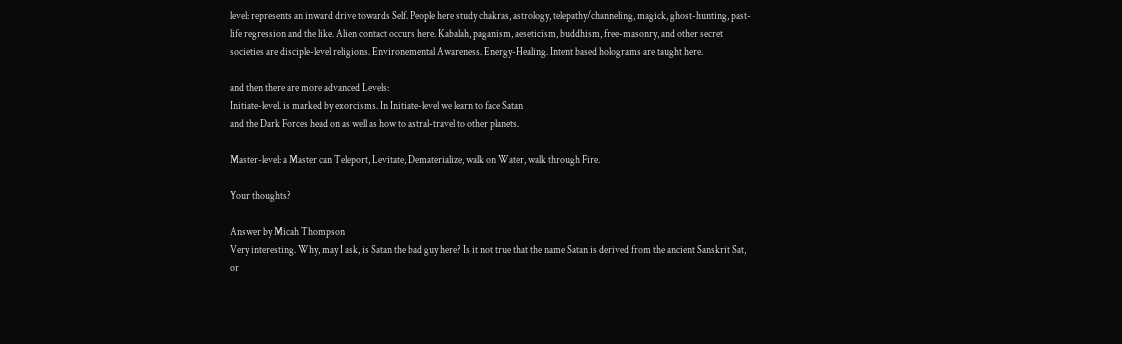level: represents an inward drive towards Self. People here study chakras, astrology, telepathy/channeling, magick, ghost-hunting, past-life regression and the like. Alien contact occurs here. Kabalah, paganism, aeseticism, buddhism, free-masonry, and other secret societies are disciple-level religions. Environemental Awareness. Energy-Healing. Intent based holograms are taught here.

and then there are more advanced Levels:
Initiate-level. is marked by exorcisms. In Initiate-level we learn to face Satan
and the Dark Forces head on as well as how to astral-travel to other planets.

Master-level: a Master can Teleport, Levitate, Dematerialize, walk on Water, walk through Fire.

Your thoughts?

Answer by Micah Thompson
Very interesting. Why, may I ask, is Satan the bad guy here? Is it not true that the name Satan is derived from the ancient Sanskrit Sat, or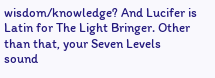wisdom/knowledge? And Lucifer is Latin for The Light Bringer. Other than that, your Seven Levels sound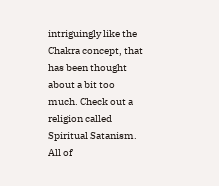intriguingly like the Chakra concept, that has been thought about a bit too much. Check out a religion called Spiritual Satanism. All of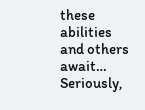these abilities and others await… Seriously,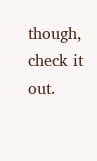though, check it out.